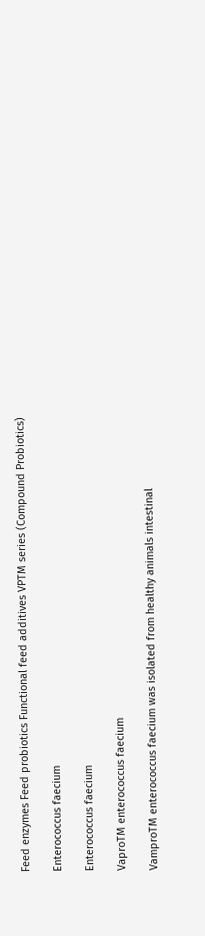Feed enzymes Feed probiotics Functional feed additives VPTM series (Compound Probiotics)

Enterococcus faecium

Enterococcus faecium

VaproTM enterococcus faecium

VamproTM enterococcus faecium was isolated from healthy animals intestinal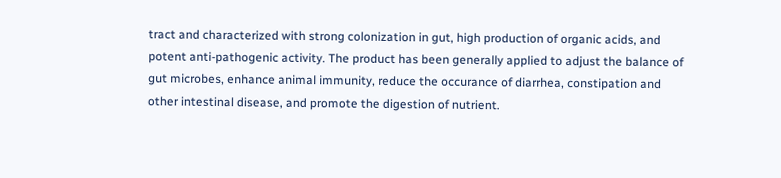tract and characterized with strong colonization in gut, high production of organic acids, and potent anti-pathogenic activity. The product has been generally applied to adjust the balance of gut microbes, enhance animal immunity, reduce the occurance of diarrhea, constipation and other intestinal disease, and promote the digestion of nutrient.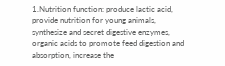1.Nutrition function: produce lactic acid, provide nutrition for young animals, synthesize and secret digestive enzymes, organic acids to promote feed digestion and absorption, increase the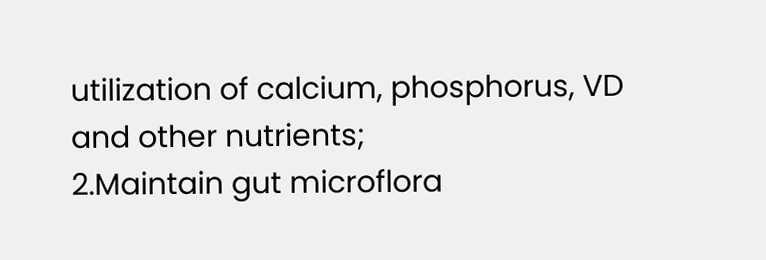utilization of calcium, phosphorus, VD and other nutrients;
2.Maintain gut microflora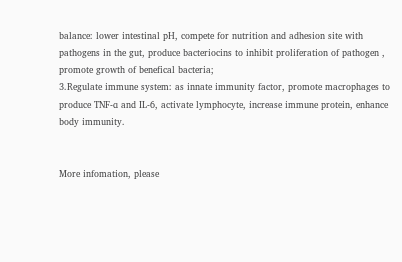balance: lower intestinal pH, compete for nutrition and adhesion site with pathogens in the gut, produce bacteriocins to inhibit proliferation of pathogen , promote growth of benefical bacteria;
3.Regulate immune system: as innate immunity factor, promote macrophages to produce TNF-ɑ and IL-6, activate lymphocyte, increase immune protein, enhance body immunity.


More infomation, please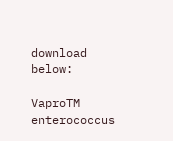download below:

VaproTM enterococcus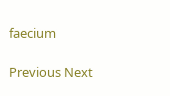faecium

Previous Next